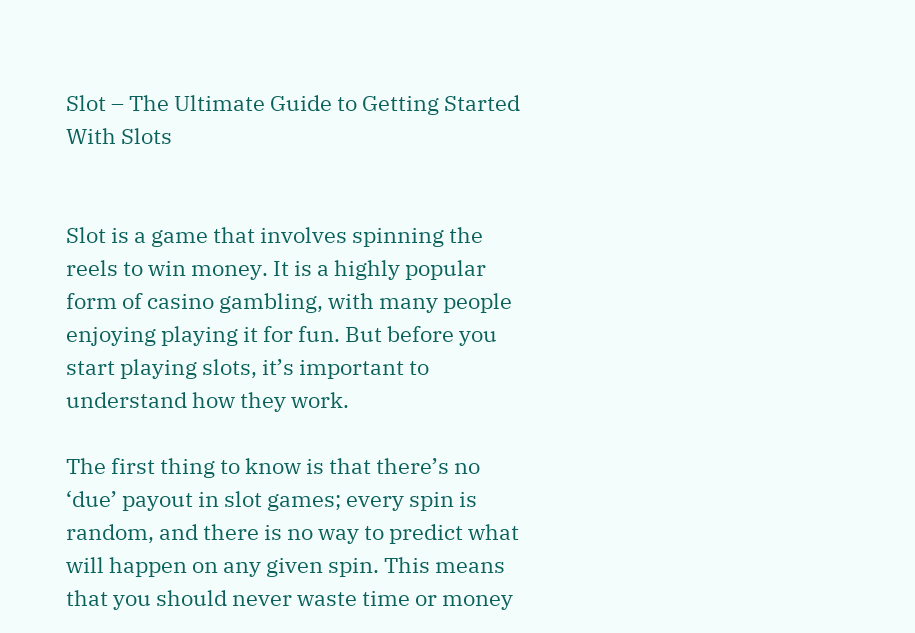Slot – The Ultimate Guide to Getting Started With Slots


Slot is a game that involves spinning the reels to win money. It is a highly popular form of casino gambling, with many people enjoying playing it for fun. But before you start playing slots, it’s important to understand how they work.

The first thing to know is that there’s no ‘due’ payout in slot games; every spin is random, and there is no way to predict what will happen on any given spin. This means that you should never waste time or money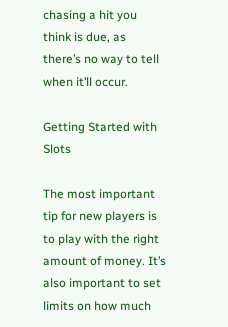chasing a hit you think is due, as there’s no way to tell when it’ll occur.

Getting Started with Slots

The most important tip for new players is to play with the right amount of money. It’s also important to set limits on how much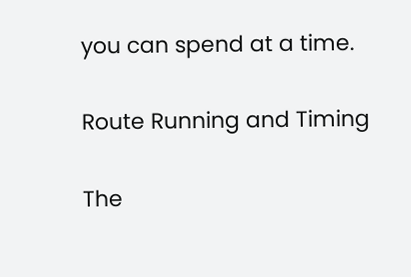you can spend at a time.

Route Running and Timing

The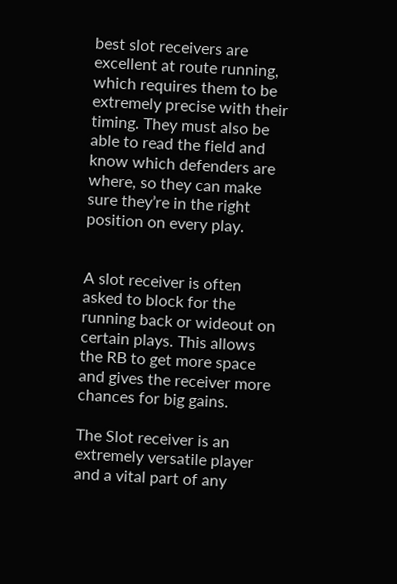best slot receivers are excellent at route running, which requires them to be extremely precise with their timing. They must also be able to read the field and know which defenders are where, so they can make sure they’re in the right position on every play.


A slot receiver is often asked to block for the running back or wideout on certain plays. This allows the RB to get more space and gives the receiver more chances for big gains.

The Slot receiver is an extremely versatile player and a vital part of any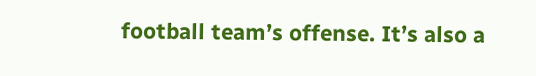football team’s offense. It’s also a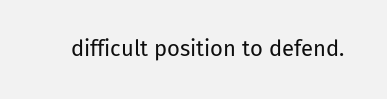difficult position to defend.